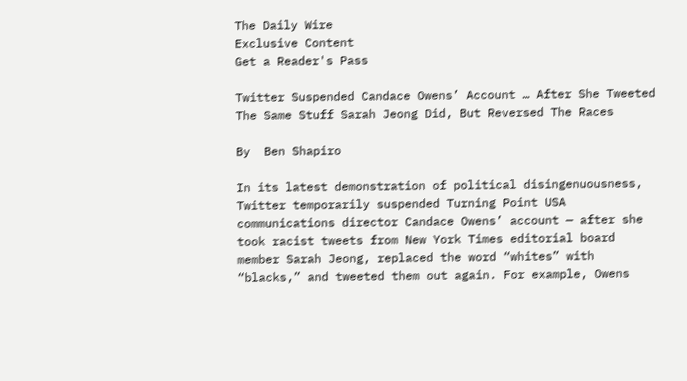The Daily Wire
Exclusive Content
Get a Reader's Pass

Twitter Suspended Candace Owens’ Account … After She Tweeted The Same Stuff Sarah Jeong Did, But Reversed The Races

By  Ben Shapiro

In its latest demonstration of political disingenuousness, Twitter temporarily suspended Turning Point USA communications director Candace Owens’ account — after she took racist tweets from New York Times editorial board member Sarah Jeong, replaced the word “whites” with “blacks,” and tweeted them out again. For example, Owens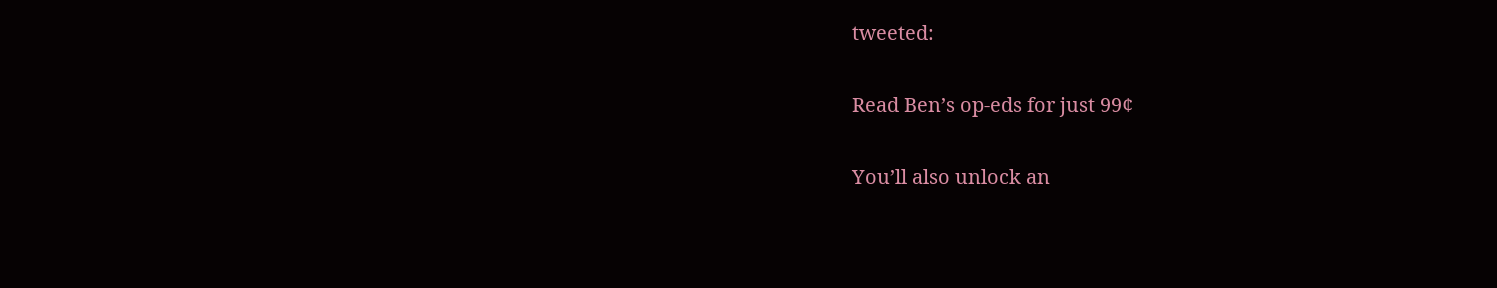tweeted:

Read Ben’s op-eds for just 99¢

You’ll also unlock an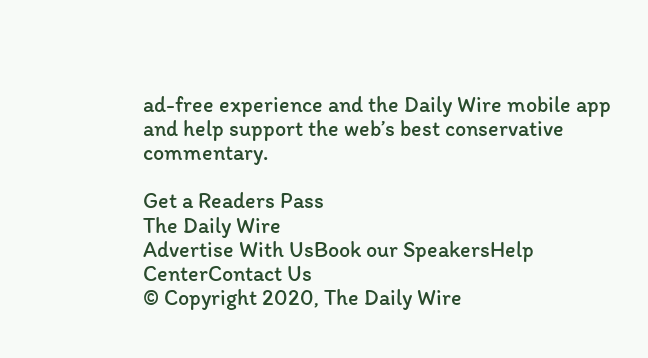ad-free experience and the Daily Wire mobile app and help support the web’s best conservative commentary.

Get a Readers Pass
The Daily Wire
Advertise With UsBook our SpeakersHelp CenterContact Us
© Copyright 2020, The Daily Wire